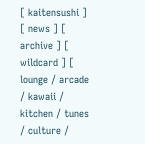[ kaitensushi ] [ news ] [ archive ] [ wildcard ] [ lounge / arcade / kawaii / kitchen / tunes / culture /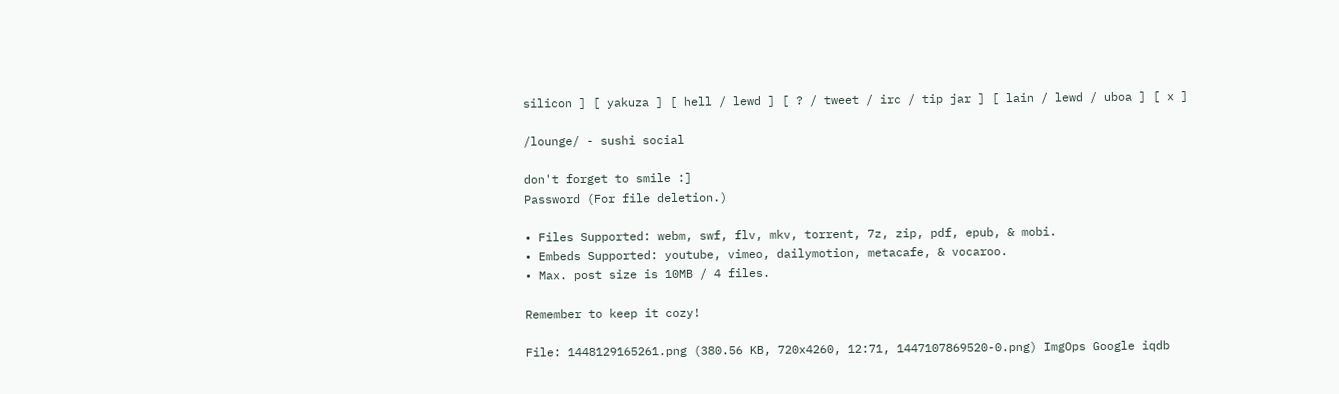silicon ] [ yakuza ] [ hell / lewd ] [ ? / tweet / irc / tip jar ] [ lain / lewd / uboa ] [ x ]

/lounge/ - sushi social

don't forget to smile :]
Password (For file deletion.)

• Files Supported: webm, swf, flv, mkv, torrent, 7z, zip, pdf, epub, & mobi.
• Embeds Supported: youtube, vimeo, dailymotion, metacafe, & vocaroo.
• Max. post size is 10MB / 4 files.

Remember to keep it cozy!

File: 1448129165261.png (380.56 KB, 720x4260, 12:71, 1447107869520-0.png) ImgOps Google iqdb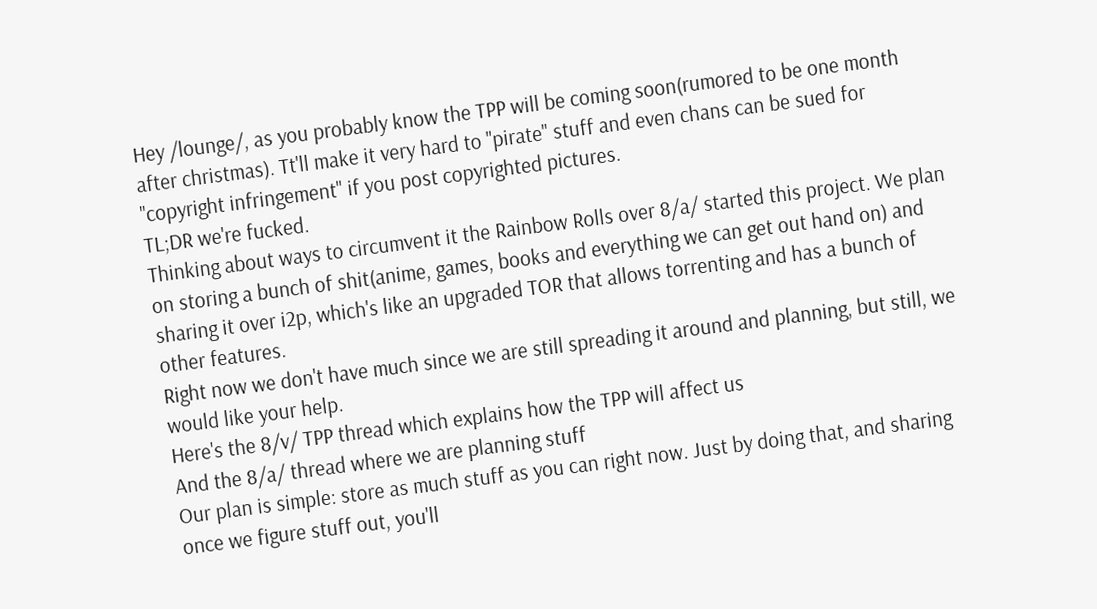Hey /lounge/, as you probably know the TPP will be coming soon(rumored to be one month after christmas). Tt'll make it very hard to "pirate" stuff and even chans can be sued for "copyright infringement" if you post copyrighted pictures.
TL;DR we're fucked.
Thinking about ways to circumvent it the Rainbow Rolls over 8/a/ started this project. We plan on storing a bunch of shit(anime, games, books and everything we can get out hand on) and sharing it over i2p, which's like an upgraded TOR that allows torrenting and has a bunch of other features.
Right now we don't have much since we are still spreading it around and planning, but still, we would like your help.
Here's the 8/v/ TPP thread which explains how the TPP will affect us
And the 8/a/ thread where we are planning stuff
Our plan is simple: store as much stuff as you can right now. Just by doing that, and sharing once we figure stuff out, you'll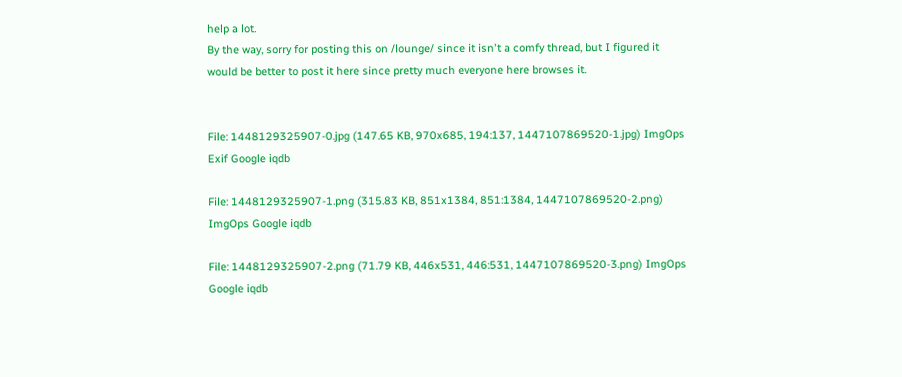help a lot.
By the way, sorry for posting this on /lounge/ since it isn't a comfy thread, but I figured it would be better to post it here since pretty much everyone here browses it.


File: 1448129325907-0.jpg (147.65 KB, 970x685, 194:137, 1447107869520-1.jpg) ImgOps Exif Google iqdb

File: 1448129325907-1.png (315.83 KB, 851x1384, 851:1384, 1447107869520-2.png) ImgOps Google iqdb

File: 1448129325907-2.png (71.79 KB, 446x531, 446:531, 1447107869520-3.png) ImgOps Google iqdb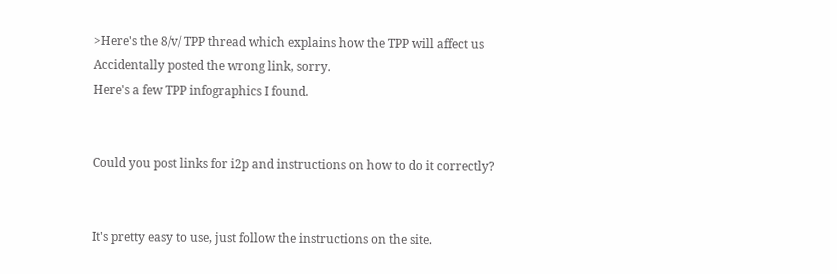>Here's the 8/v/ TPP thread which explains how the TPP will affect us
Accidentally posted the wrong link, sorry.
Here's a few TPP infographics I found.


Could you post links for i2p and instructions on how to do it correctly?


It's pretty easy to use, just follow the instructions on the site.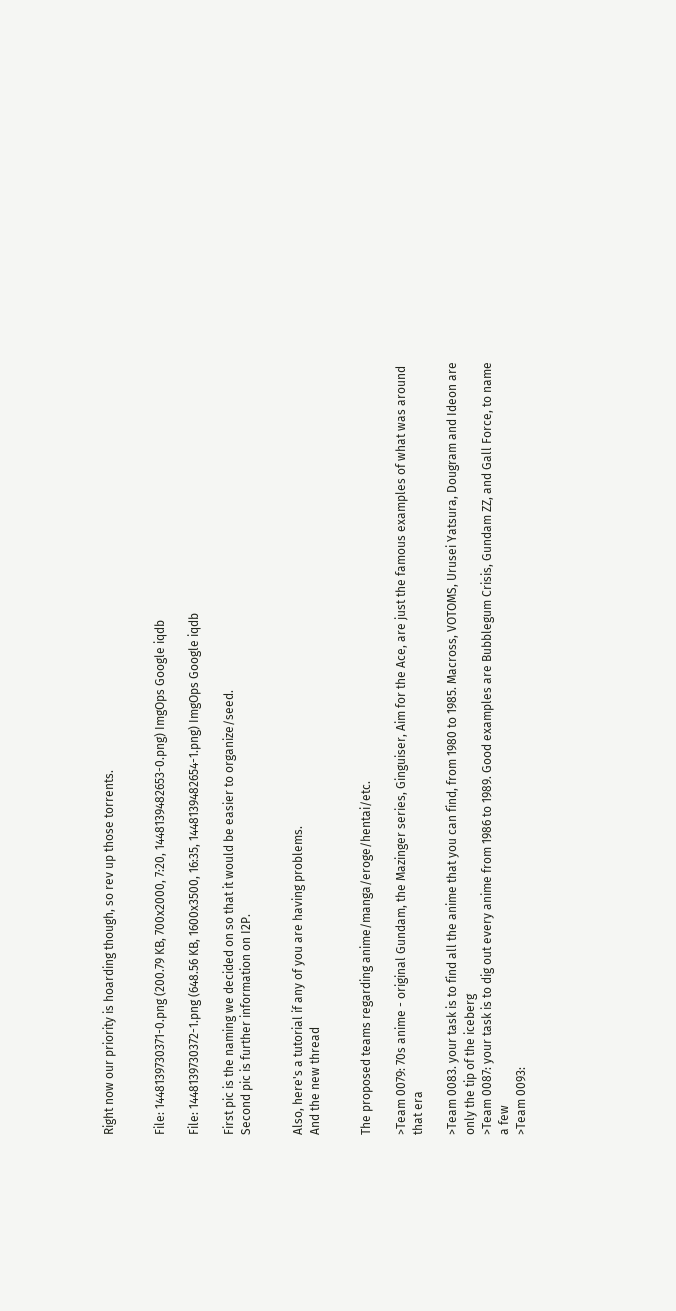Right now our priority is hoarding though, so rev up those torrents.


File: 1448139730371-0.png (200.79 KB, 700x2000, 7:20, 1448139482653-0.png) ImgOps Google iqdb

File: 1448139730372-1.png (648.56 KB, 1600x3500, 16:35, 1448139482654-1.png) ImgOps Google iqdb

First pic is the naming we decided on so that it would be easier to organize/seed.
Second pic is further information on I2P.


Also, here's a tutorial if any of you are having problems.
And the new thread


The proposed teams regarding anime/manga/eroge/hentai/etc.

>Team 0079: 70s anime - original Gundam, the Mazinger series, Ginguiser, Aim for the Ace, are just the famous examples of what was around that era

>Team 0083. your task is to find all the anime that you can find, from 1980 to 1985. Macross, VOTOMS, Urusei Yatsura, Dougram and Ideon are only the tip of the iceberg
>Team 0087: your task is to dig out every anime from 1986 to 1989. Good examples are Bubblegum Crisis, Gundam ZZ, and Gall Force, to name a few
>Team 0093: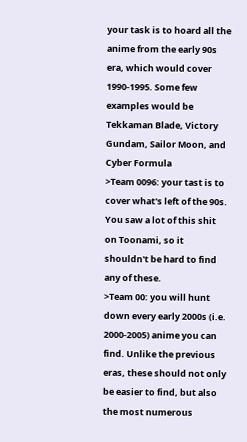your task is to hoard all the anime from the early 90s era, which would cover 1990-1995. Some few examples would be Tekkaman Blade, Victory Gundam, Sailor Moon, and Cyber Formula
>Team 0096: your tast is to cover what's left of the 90s. You saw a lot of this shit on Toonami, so it shouldn't be hard to find any of these.
>Team 00: you will hunt down every early 2000s (i.e. 2000-2005) anime you can find. Unlike the previous eras, these should not only be easier to find, but also the most numerous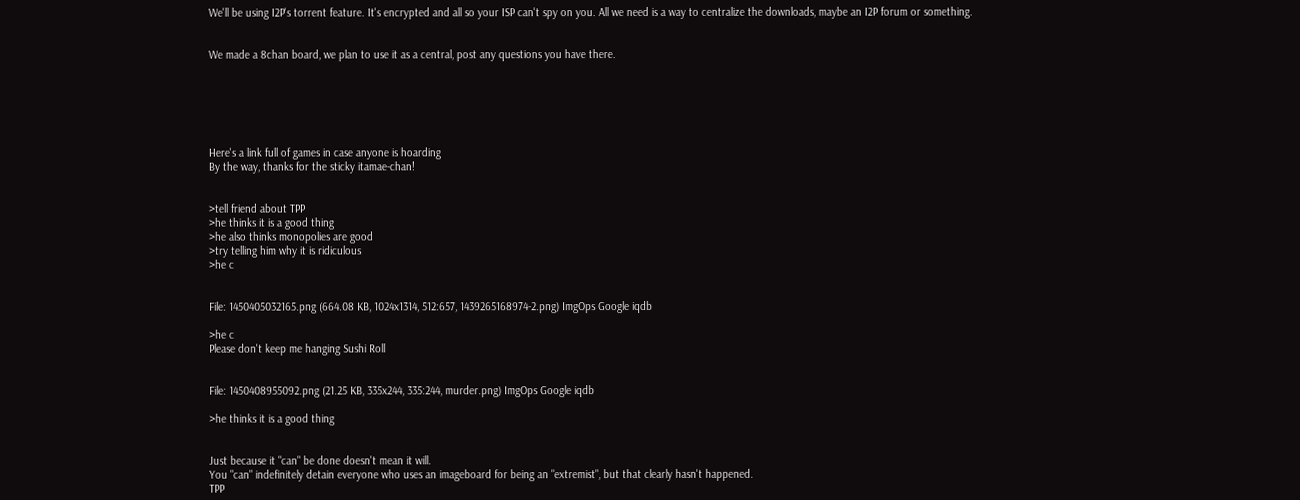We'll be using I2P's torrent feature. It's encrypted and all so your ISP can't spy on you. All we need is a way to centralize the downloads, maybe an I2P forum or something.


We made a 8chan board, we plan to use it as a central, post any questions you have there.






Here's a link full of games in case anyone is hoarding
By the way, thanks for the sticky itamae-chan!


>tell friend about TPP
>he thinks it is a good thing
>he also thinks monopolies are good
>try telling him why it is ridiculous
>he c


File: 1450405032165.png (664.08 KB, 1024x1314, 512:657, 1439265168974-2.png) ImgOps Google iqdb

>he c
Please don't keep me hanging Sushi Roll


File: 1450408955092.png (21.25 KB, 335x244, 335:244, murder.png) ImgOps Google iqdb

>he thinks it is a good thing


Just because it "can" be done doesn't mean it will.
You "can" indefinitely detain everyone who uses an imageboard for being an "extremist", but that clearly hasn't happened.
TPP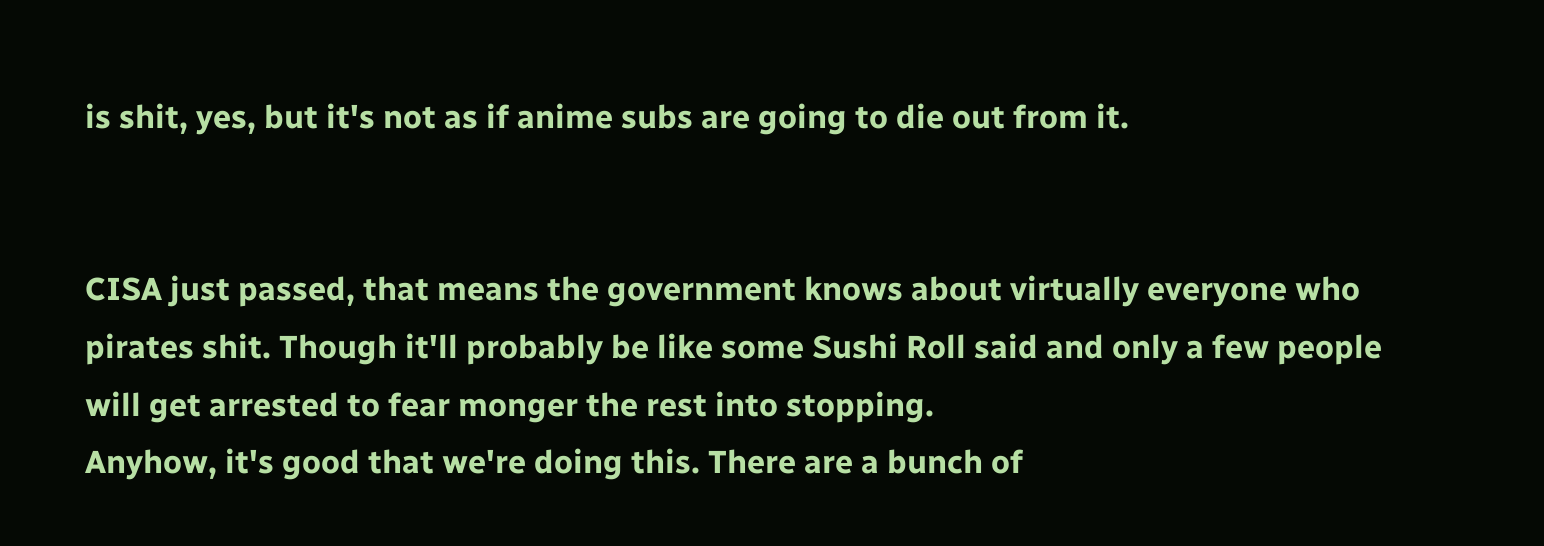is shit, yes, but it's not as if anime subs are going to die out from it.


CISA just passed, that means the government knows about virtually everyone who pirates shit. Though it'll probably be like some Sushi Roll said and only a few people will get arrested to fear monger the rest into stopping.
Anyhow, it's good that we're doing this. There are a bunch of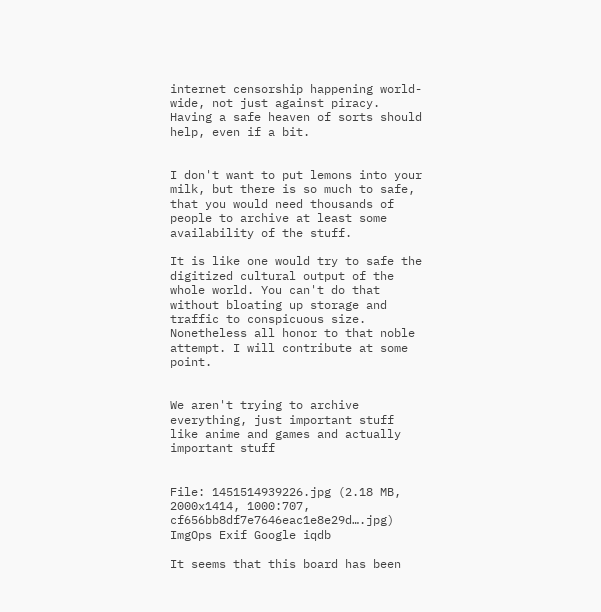internet censorship happening world-wide, not just against piracy. Having a safe heaven of sorts should help, even if a bit.


I don't want to put lemons into your milk, but there is so much to safe, that you would need thousands of people to archive at least some availability of the stuff.

It is like one would try to safe the digitized cultural output of the whole world. You can't do that without bloating up storage and traffic to conspicuous size. Nonetheless all honor to that noble attempt. I will contribute at some point.


We aren't trying to archive everything, just important stuff like anime and games and actually important stuff


File: 1451514939226.jpg (2.18 MB, 2000x1414, 1000:707, cf656bb8df7e7646eac1e8e29d….jpg) ImgOps Exif Google iqdb

It seems that this board has been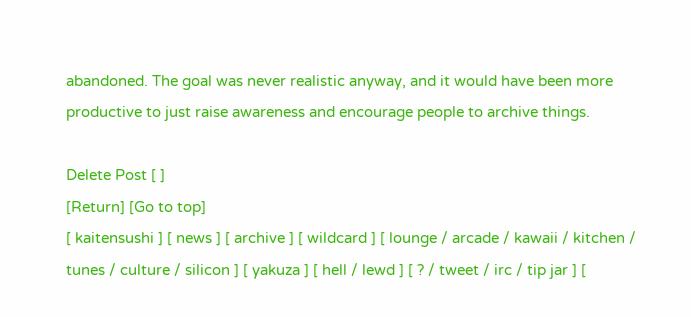abandoned. The goal was never realistic anyway, and it would have been more productive to just raise awareness and encourage people to archive things.

Delete Post [ ]
[Return] [Go to top]
[ kaitensushi ] [ news ] [ archive ] [ wildcard ] [ lounge / arcade / kawaii / kitchen / tunes / culture / silicon ] [ yakuza ] [ hell / lewd ] [ ? / tweet / irc / tip jar ] [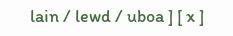lain / lewd / uboa ] [ x ]